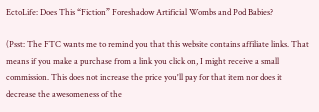EctoLife: Does This “Fiction” Foreshadow Artificial Wombs and Pod Babies?

(Psst: The FTC wants me to remind you that this website contains affiliate links. That means if you make a purchase from a link you click on, I might receive a small commission. This does not increase the price you'll pay for that item nor does it decrease the awesomeness of the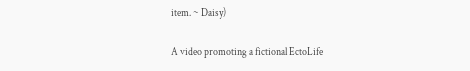item. ~ Daisy)

A video promoting a fictional EctoLife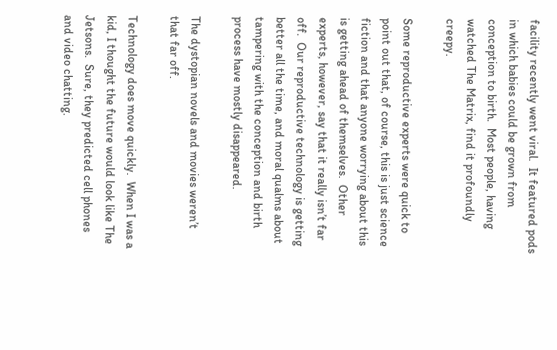facility recently went viral.  It featured pods in which babies could be grown from conception to birth.  Most people, having watched The Matrix, find it profoundly creepy.

Some reproductive experts were quick to point out that, of course, this is just science fiction and that anyone worrying about this is getting ahead of themselves.  Other experts, however, say that it really isn’t far off.  Our reproductive technology is getting better all the time, and moral qualms about tampering with the conception and birth process have mostly disappeared.

The dystopian novels and movies weren’t that far off.

Technology does move quickly.  When I was a kid, I thought the future would look like The Jetsons.  Sure, they predicted cell phones and video chatting.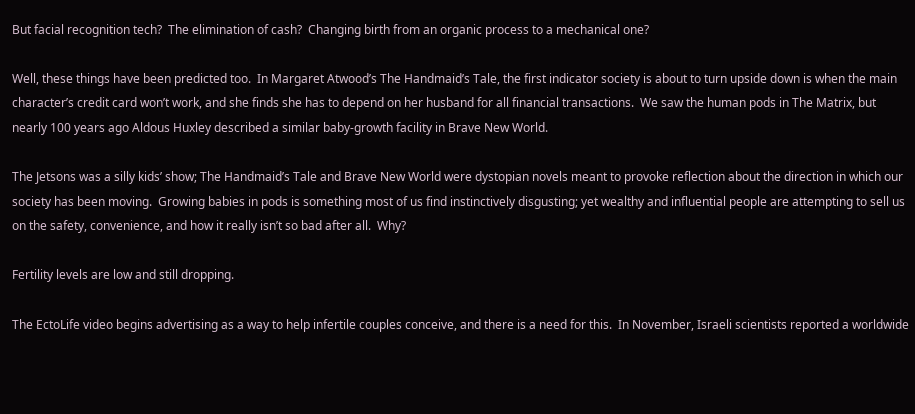But facial recognition tech?  The elimination of cash?  Changing birth from an organic process to a mechanical one?

Well, these things have been predicted too.  In Margaret Atwood’s The Handmaid’s Tale, the first indicator society is about to turn upside down is when the main character’s credit card won’t work, and she finds she has to depend on her husband for all financial transactions.  We saw the human pods in The Matrix, but nearly 100 years ago Aldous Huxley described a similar baby-growth facility in Brave New World.

The Jetsons was a silly kids’ show; The Handmaid’s Tale and Brave New World were dystopian novels meant to provoke reflection about the direction in which our society has been moving.  Growing babies in pods is something most of us find instinctively disgusting; yet wealthy and influential people are attempting to sell us on the safety, convenience, and how it really isn’t so bad after all.  Why?

Fertility levels are low and still dropping.

The EctoLife video begins advertising as a way to help infertile couples conceive, and there is a need for this.  In November, Israeli scientists reported a worldwide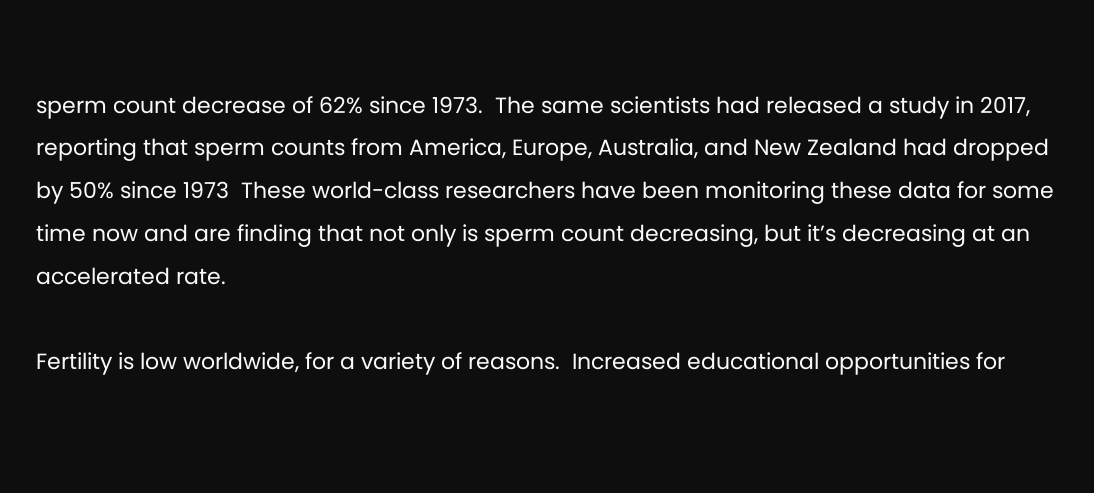sperm count decrease of 62% since 1973.  The same scientists had released a study in 2017, reporting that sperm counts from America, Europe, Australia, and New Zealand had dropped by 50% since 1973  These world-class researchers have been monitoring these data for some time now and are finding that not only is sperm count decreasing, but it’s decreasing at an accelerated rate.

Fertility is low worldwide, for a variety of reasons.  Increased educational opportunities for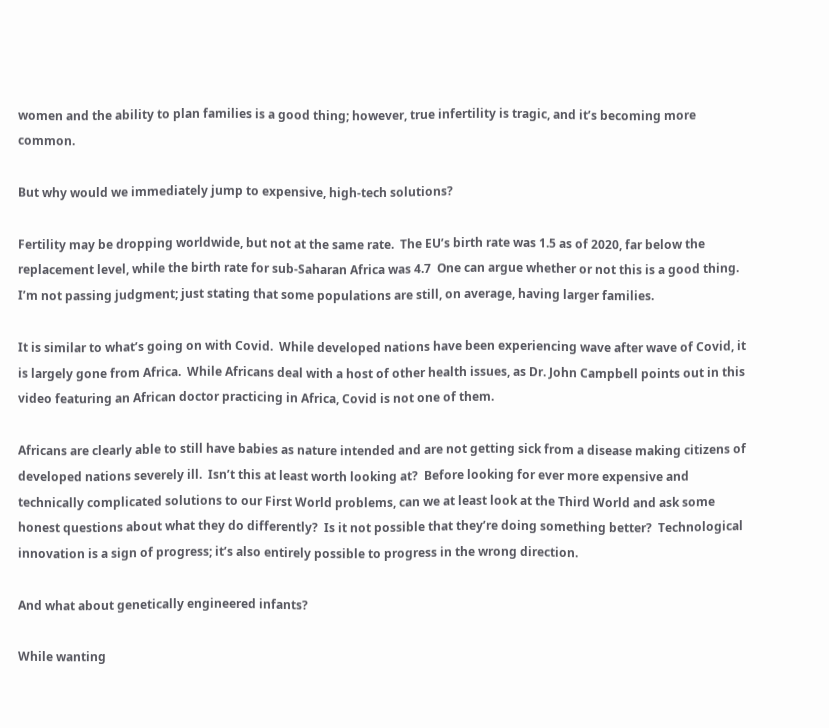women and the ability to plan families is a good thing; however, true infertility is tragic, and it’s becoming more common.

But why would we immediately jump to expensive, high-tech solutions?

Fertility may be dropping worldwide, but not at the same rate.  The EU’s birth rate was 1.5 as of 2020, far below the replacement level, while the birth rate for sub-Saharan Africa was 4.7  One can argue whether or not this is a good thing.  I’m not passing judgment; just stating that some populations are still, on average, having larger families.

It is similar to what’s going on with Covid.  While developed nations have been experiencing wave after wave of Covid, it is largely gone from Africa.  While Africans deal with a host of other health issues, as Dr. John Campbell points out in this video featuring an African doctor practicing in Africa, Covid is not one of them.

Africans are clearly able to still have babies as nature intended and are not getting sick from a disease making citizens of developed nations severely ill.  Isn’t this at least worth looking at?  Before looking for ever more expensive and technically complicated solutions to our First World problems, can we at least look at the Third World and ask some honest questions about what they do differently?  Is it not possible that they’re doing something better?  Technological innovation is a sign of progress; it’s also entirely possible to progress in the wrong direction.

And what about genetically engineered infants?

While wanting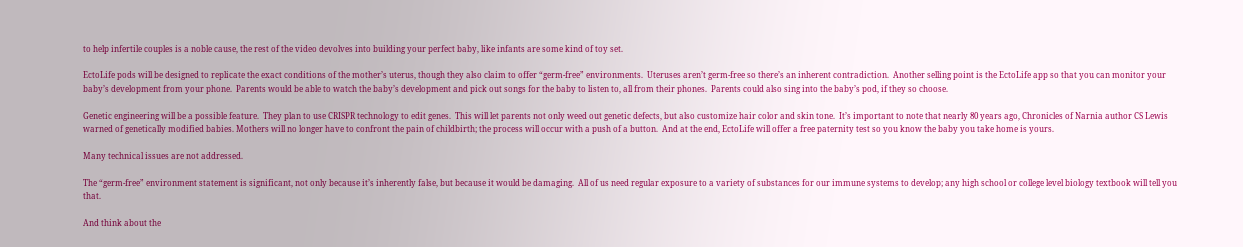to help infertile couples is a noble cause, the rest of the video devolves into building your perfect baby, like infants are some kind of toy set.

EctoLife pods will be designed to replicate the exact conditions of the mother’s uterus, though they also claim to offer “germ-free” environments.  Uteruses aren’t germ-free so there’s an inherent contradiction.  Another selling point is the EctoLife app so that you can monitor your baby’s development from your phone.  Parents would be able to watch the baby’s development and pick out songs for the baby to listen to, all from their phones.  Parents could also sing into the baby’s pod, if they so choose.

Genetic engineering will be a possible feature.  They plan to use CRISPR technology to edit genes.  This will let parents not only weed out genetic defects, but also customize hair color and skin tone.  It’s important to note that nearly 80 years ago, Chronicles of Narnia author CS Lewis warned of genetically modified babies. Mothers will no longer have to confront the pain of childbirth; the process will occur with a push of a button.  And at the end, EctoLife will offer a free paternity test so you know the baby you take home is yours.

Many technical issues are not addressed.

The “germ-free” environment statement is significant, not only because it’s inherently false, but because it would be damaging.  All of us need regular exposure to a variety of substances for our immune systems to develop; any high school or college level biology textbook will tell you that.

And think about the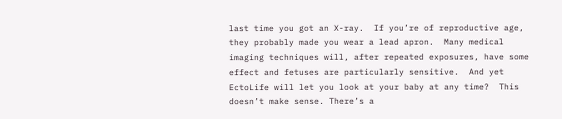last time you got an X-ray.  If you’re of reproductive age, they probably made you wear a lead apron.  Many medical imaging techniques will, after repeated exposures, have some effect and fetuses are particularly sensitive.  And yet EctoLife will let you look at your baby at any time?  This doesn’t make sense. There’s a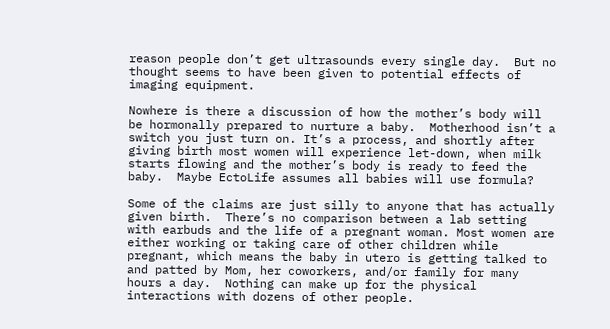reason people don’t get ultrasounds every single day.  But no thought seems to have been given to potential effects of imaging equipment.

Nowhere is there a discussion of how the mother’s body will be hormonally prepared to nurture a baby.  Motherhood isn’t a switch you just turn on. It’s a process, and shortly after giving birth most women will experience let-down, when milk starts flowing and the mother’s body is ready to feed the baby.  Maybe EctoLife assumes all babies will use formula?

Some of the claims are just silly to anyone that has actually given birth.  There’s no comparison between a lab setting with earbuds and the life of a pregnant woman. Most women are either working or taking care of other children while pregnant, which means the baby in utero is getting talked to and patted by Mom, her coworkers, and/or family for many hours a day.  Nothing can make up for the physical interactions with dozens of other people.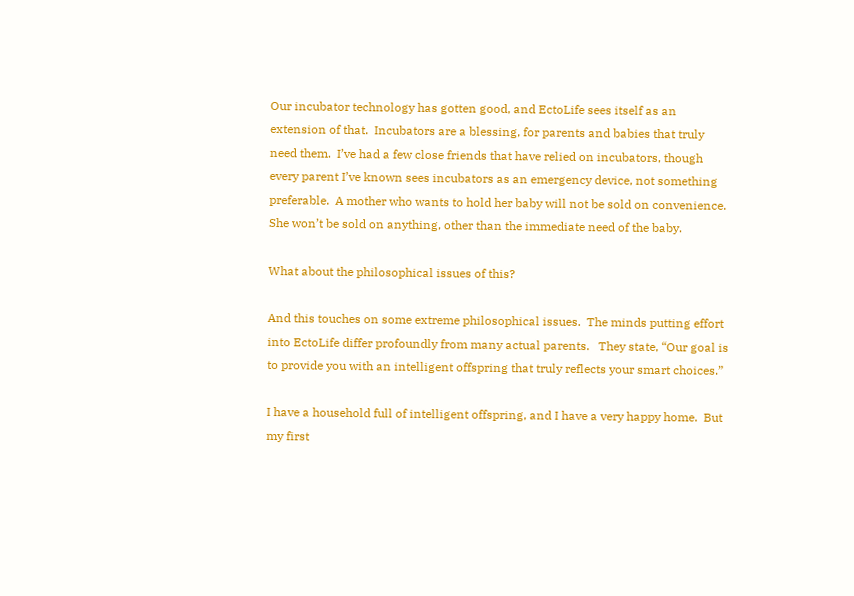Our incubator technology has gotten good, and EctoLife sees itself as an extension of that.  Incubators are a blessing, for parents and babies that truly need them.  I’ve had a few close friends that have relied on incubators, though every parent I’ve known sees incubators as an emergency device, not something preferable.  A mother who wants to hold her baby will not be sold on convenience.  She won’t be sold on anything, other than the immediate need of the baby.

What about the philosophical issues of this?

And this touches on some extreme philosophical issues.  The minds putting effort into EctoLife differ profoundly from many actual parents.   They state, “Our goal is to provide you with an intelligent offspring that truly reflects your smart choices.”

I have a household full of intelligent offspring, and I have a very happy home.  But my first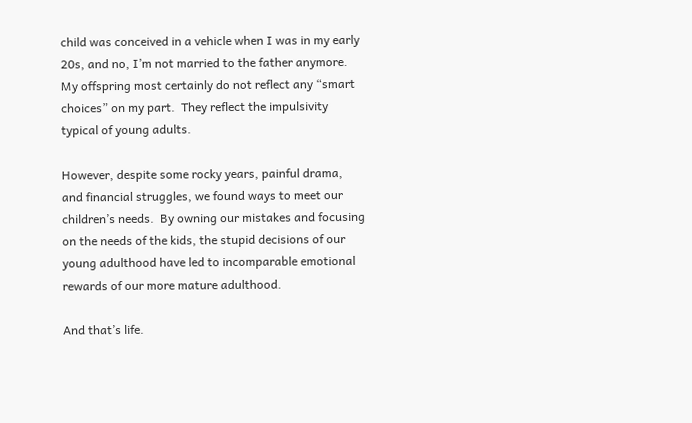child was conceived in a vehicle when I was in my early 20s, and no, I’m not married to the father anymore.  My offspring most certainly do not reflect any “smart choices” on my part.  They reflect the impulsivity typical of young adults.

However, despite some rocky years, painful drama, and financial struggles, we found ways to meet our children’s needs.  By owning our mistakes and focusing on the needs of the kids, the stupid decisions of our young adulthood have led to incomparable emotional rewards of our more mature adulthood.

And that’s life.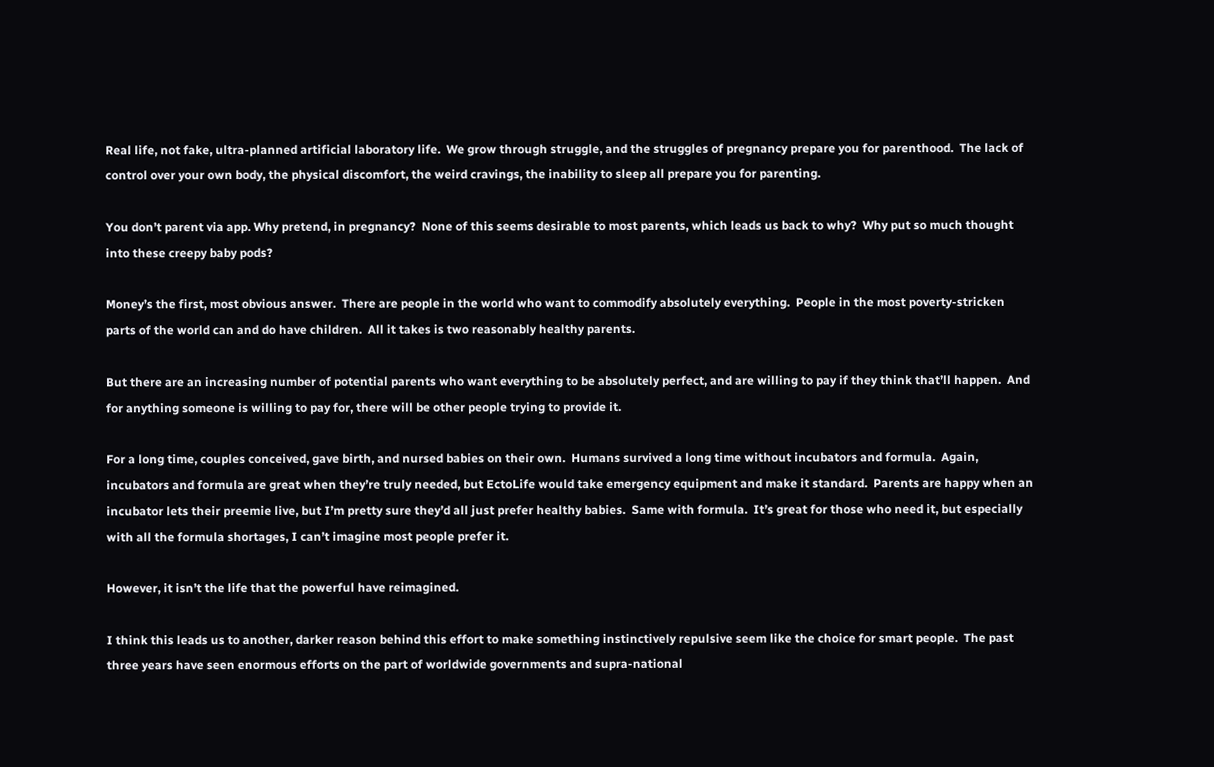Real life, not fake, ultra-planned artificial laboratory life.  We grow through struggle, and the struggles of pregnancy prepare you for parenthood.  The lack of control over your own body, the physical discomfort, the weird cravings, the inability to sleep all prepare you for parenting.

You don’t parent via app. Why pretend, in pregnancy?  None of this seems desirable to most parents, which leads us back to why?  Why put so much thought into these creepy baby pods?

Money’s the first, most obvious answer.  There are people in the world who want to commodify absolutely everything.  People in the most poverty-stricken parts of the world can and do have children.  All it takes is two reasonably healthy parents.

But there are an increasing number of potential parents who want everything to be absolutely perfect, and are willing to pay if they think that’ll happen.  And for anything someone is willing to pay for, there will be other people trying to provide it.

For a long time, couples conceived, gave birth, and nursed babies on their own.  Humans survived a long time without incubators and formula.  Again, incubators and formula are great when they’re truly needed, but EctoLife would take emergency equipment and make it standard.  Parents are happy when an incubator lets their preemie live, but I’m pretty sure they’d all just prefer healthy babies.  Same with formula.  It’s great for those who need it, but especially with all the formula shortages, I can’t imagine most people prefer it.

However, it isn’t the life that the powerful have reimagined.

I think this leads us to another, darker reason behind this effort to make something instinctively repulsive seem like the choice for smart people.  The past three years have seen enormous efforts on the part of worldwide governments and supra-national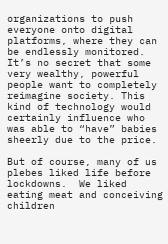organizations to push everyone onto digital platforms, where they can be endlessly monitored.  It’s no secret that some very wealthy, powerful people want to completely reimagine society. This kind of technology would certainly influence who was able to “have” babies sheerly due to the price.

But of course, many of us plebes liked life before lockdowns.  We liked eating meat and conceiving children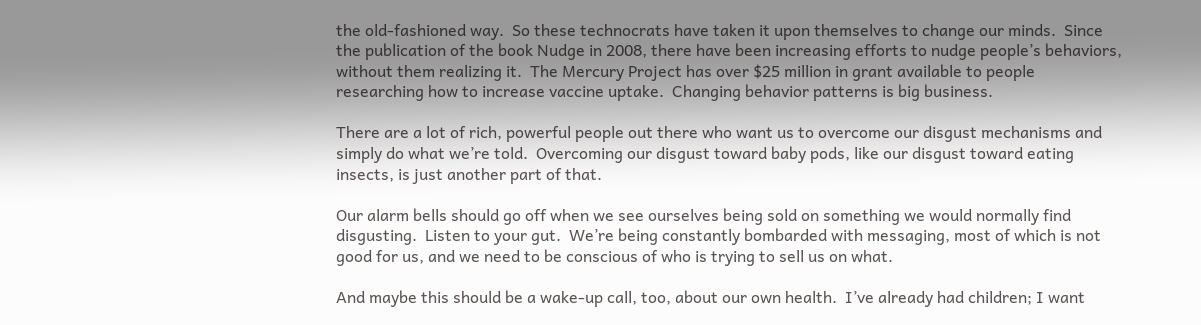the old-fashioned way.  So these technocrats have taken it upon themselves to change our minds.  Since the publication of the book Nudge in 2008, there have been increasing efforts to nudge people’s behaviors, without them realizing it.  The Mercury Project has over $25 million in grant available to people researching how to increase vaccine uptake.  Changing behavior patterns is big business.

There are a lot of rich, powerful people out there who want us to overcome our disgust mechanisms and simply do what we’re told.  Overcoming our disgust toward baby pods, like our disgust toward eating insects, is just another part of that.

Our alarm bells should go off when we see ourselves being sold on something we would normally find disgusting.  Listen to your gut.  We’re being constantly bombarded with messaging, most of which is not good for us, and we need to be conscious of who is trying to sell us on what.

And maybe this should be a wake-up call, too, about our own health.  I’ve already had children; I want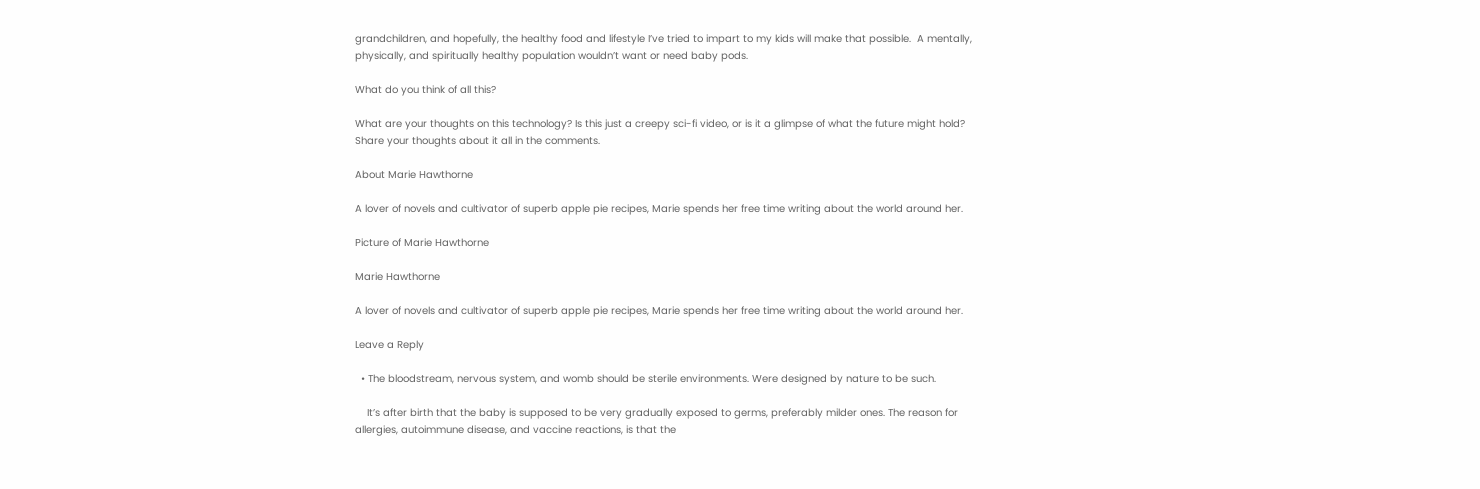grandchildren, and hopefully, the healthy food and lifestyle I’ve tried to impart to my kids will make that possible.  A mentally, physically, and spiritually healthy population wouldn’t want or need baby pods.

What do you think of all this?

What are your thoughts on this technology? Is this just a creepy sci-fi video, or is it a glimpse of what the future might hold? Share your thoughts about it all in the comments.

About Marie Hawthorne

A lover of novels and cultivator of superb apple pie recipes, Marie spends her free time writing about the world around her.

Picture of Marie Hawthorne

Marie Hawthorne

A lover of novels and cultivator of superb apple pie recipes, Marie spends her free time writing about the world around her.

Leave a Reply

  • The bloodstream, nervous system, and womb should be sterile environments. Were designed by nature to be such.

    It’s after birth that the baby is supposed to be very gradually exposed to germs, preferably milder ones. The reason for allergies, autoimmune disease, and vaccine reactions, is that the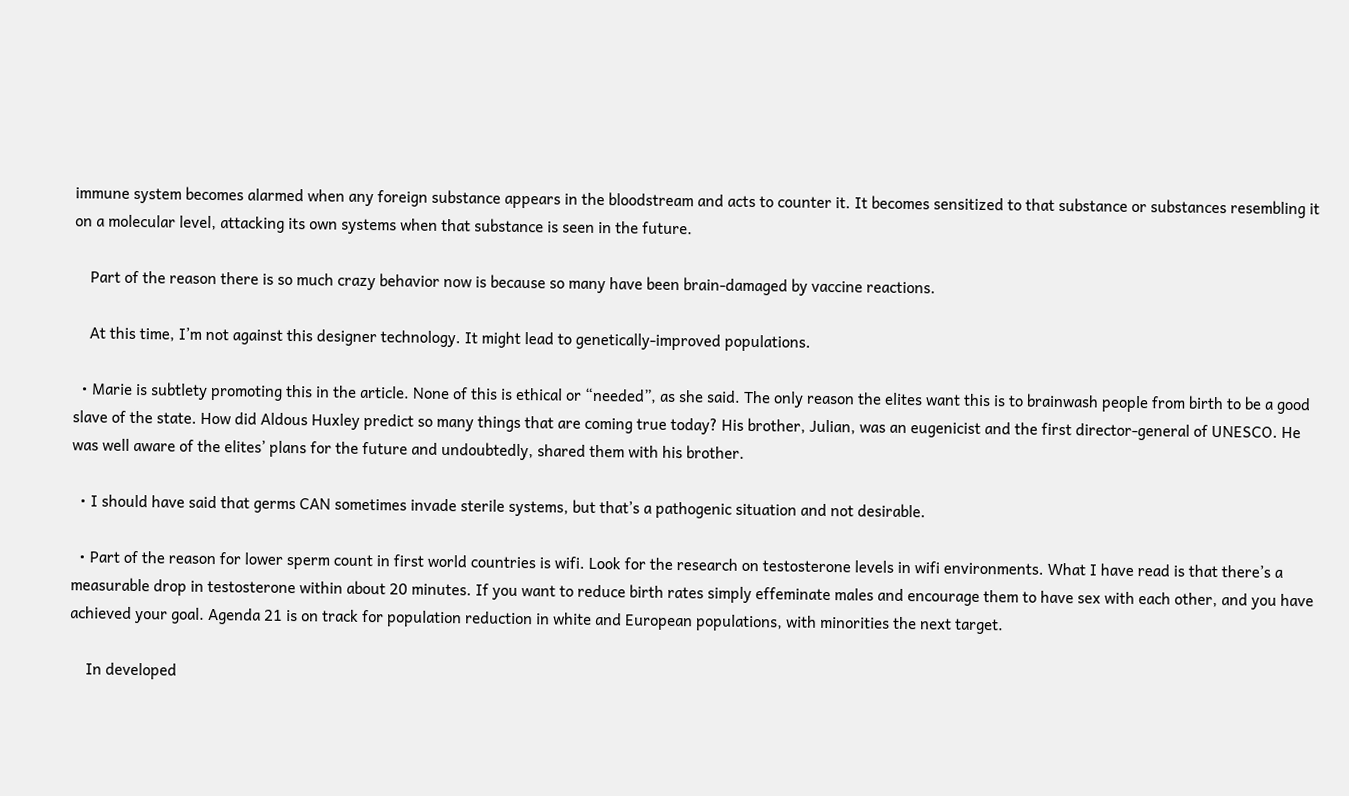immune system becomes alarmed when any foreign substance appears in the bloodstream and acts to counter it. It becomes sensitized to that substance or substances resembling it on a molecular level, attacking its own systems when that substance is seen in the future.

    Part of the reason there is so much crazy behavior now is because so many have been brain-damaged by vaccine reactions.

    At this time, I’m not against this designer technology. It might lead to genetically-improved populations.

  • Marie is subtlety promoting this in the article. None of this is ethical or “needed”, as she said. The only reason the elites want this is to brainwash people from birth to be a good slave of the state. How did Aldous Huxley predict so many things that are coming true today? His brother, Julian, was an eugenicist and the first director-general of UNESCO. He was well aware of the elites’ plans for the future and undoubtedly, shared them with his brother.

  • I should have said that germs CAN sometimes invade sterile systems, but that’s a pathogenic situation and not desirable.

  • Part of the reason for lower sperm count in first world countries is wifi. Look for the research on testosterone levels in wifi environments. What I have read is that there’s a measurable drop in testosterone within about 20 minutes. If you want to reduce birth rates simply effeminate males and encourage them to have sex with each other, and you have achieved your goal. Agenda 21 is on track for population reduction in white and European populations, with minorities the next target.

    In developed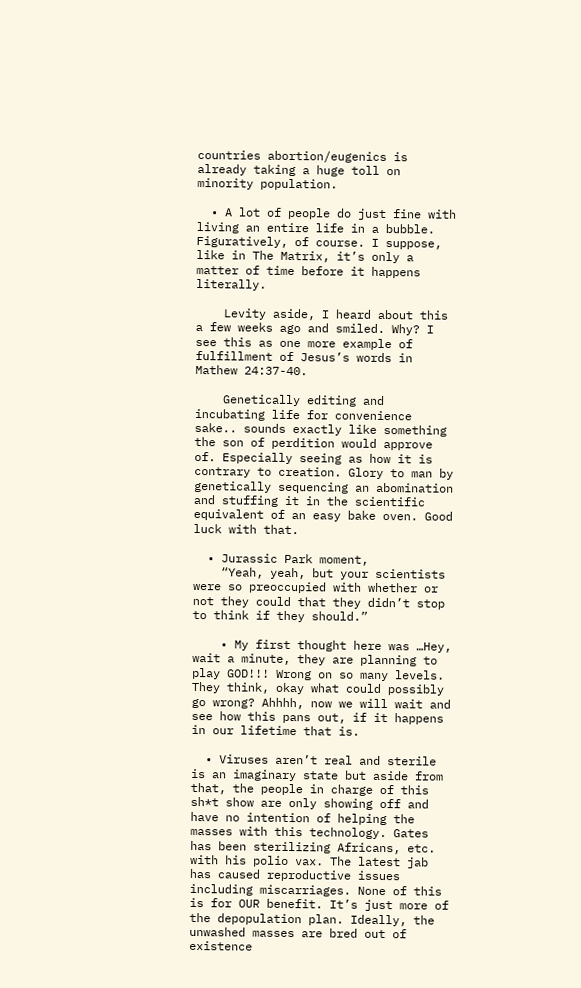countries abortion/eugenics is already taking a huge toll on minority population.

  • A lot of people do just fine with living an entire life in a bubble. Figuratively, of course. I suppose, like in The Matrix, it’s only a matter of time before it happens literally.

    Levity aside, I heard about this a few weeks ago and smiled. Why? I see this as one more example of fulfillment of Jesus’s words in Mathew 24:37-40.

    Genetically editing and incubating life for convenience sake.. sounds exactly like something the son of perdition would approve of. Especially seeing as how it is contrary to creation. Glory to man by genetically sequencing an abomination and stuffing it in the scientific equivalent of an easy bake oven. Good luck with that.

  • Jurassic Park moment,
    “Yeah, yeah, but your scientists were so preoccupied with whether or not they could that they didn’t stop to think if they should.”

    • My first thought here was …Hey, wait a minute, they are planning to play GOD!!! Wrong on so many levels. They think, okay what could possibly go wrong? Ahhhh, now we will wait and see how this pans out, if it happens in our lifetime that is.

  • Viruses aren’t real and sterile is an imaginary state but aside from that, the people in charge of this sh*t show are only showing off and have no intention of helping the masses with this technology. Gates has been sterilizing Africans, etc. with his polio vax. The latest jab has caused reproductive issues including miscarriages. None of this is for OUR benefit. It’s just more of the depopulation plan. Ideally, the unwashed masses are bred out of existence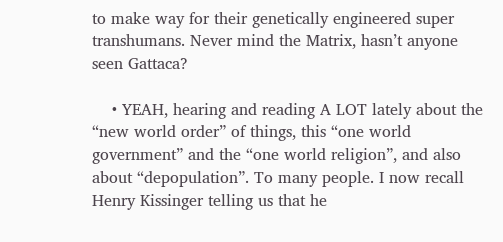to make way for their genetically engineered super transhumans. Never mind the Matrix, hasn’t anyone seen Gattaca?

    • YEAH, hearing and reading A LOT lately about the “new world order” of things, this “one world government” and the “one world religion”, and also about “depopulation”. To many people. I now recall Henry Kissinger telling us that he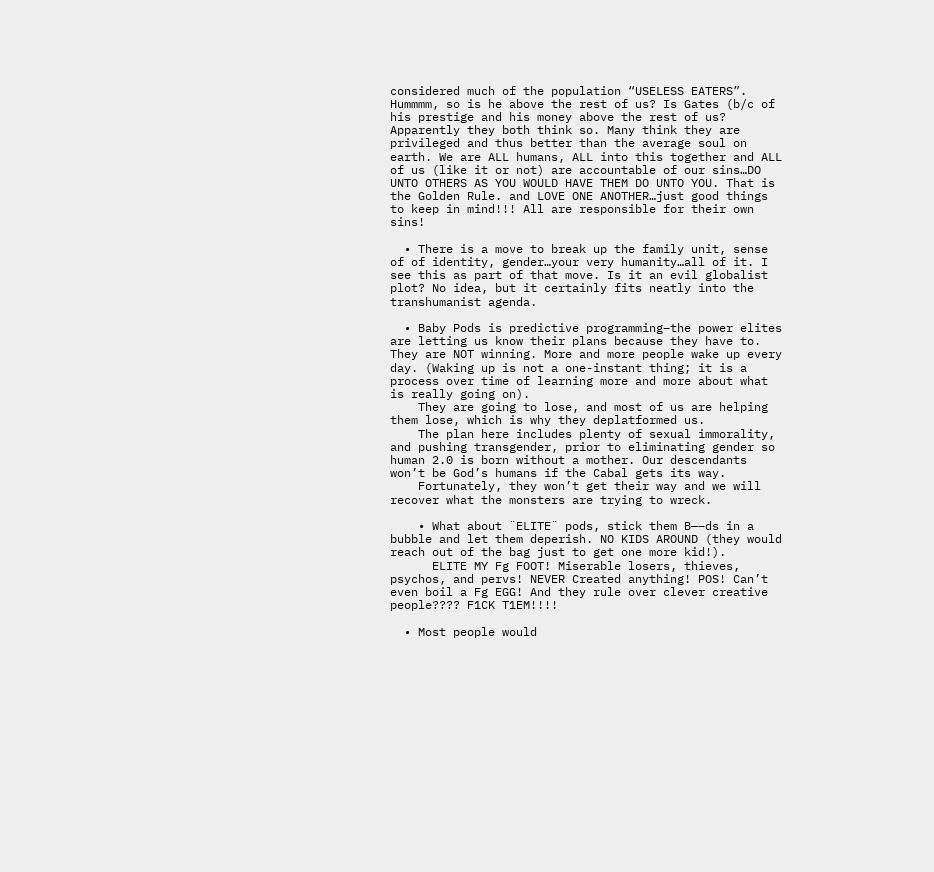considered much of the population “USELESS EATERS”. Hummmm, so is he above the rest of us? Is Gates (b/c of his prestige and his money above the rest of us? Apparently they both think so. Many think they are privileged and thus better than the average soul on earth. We are ALL humans, ALL into this together and ALL of us (like it or not) are accountable of our sins…DO UNTO OTHERS AS YOU WOULD HAVE THEM DO UNTO YOU. That is the Golden Rule. and LOVE ONE ANOTHER…just good things to keep in mind!!! All are responsible for their own sins!

  • There is a move to break up the family unit, sense of of identity, gender…your very humanity…all of it. I see this as part of that move. Is it an evil globalist plot? No idea, but it certainly fits neatly into the transhumanist agenda.

  • Baby Pods is predictive programming–the power elites are letting us know their plans because they have to. They are NOT winning. More and more people wake up every day. (Waking up is not a one-instant thing; it is a process over time of learning more and more about what is really going on).
    They are going to lose, and most of us are helping them lose, which is why they deplatformed us.
    The plan here includes plenty of sexual immorality, and pushing transgender, prior to eliminating gender so human 2.0 is born without a mother. Our descendants won’t be God’s humans if the Cabal gets its way.
    Fortunately, they won’t get their way and we will recover what the monsters are trying to wreck.

    • What about ¨ELITE¨ pods, stick them B—–ds in a bubble and let them deperish. NO KIDS AROUND (they would reach out of the bag just to get one more kid!).
      ELITE MY Fg FOOT! Miserable losers, thieves, psychos, and pervs! NEVER Created anything! POS! Can’t even boil a Fg EGG! And they rule over clever creative people???? F1CK T1EM!!!!

  • Most people would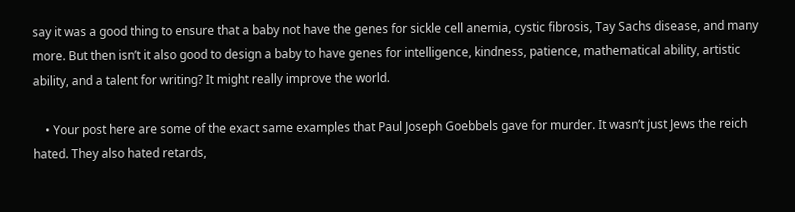say it was a good thing to ensure that a baby not have the genes for sickle cell anemia, cystic fibrosis, Tay Sachs disease, and many more. But then isn’t it also good to design a baby to have genes for intelligence, kindness, patience, mathematical ability, artistic ability, and a talent for writing? It might really improve the world.

    • Your post here are some of the exact same examples that Paul Joseph Goebbels gave for murder. It wasn’t just Jews the reich hated. They also hated retards,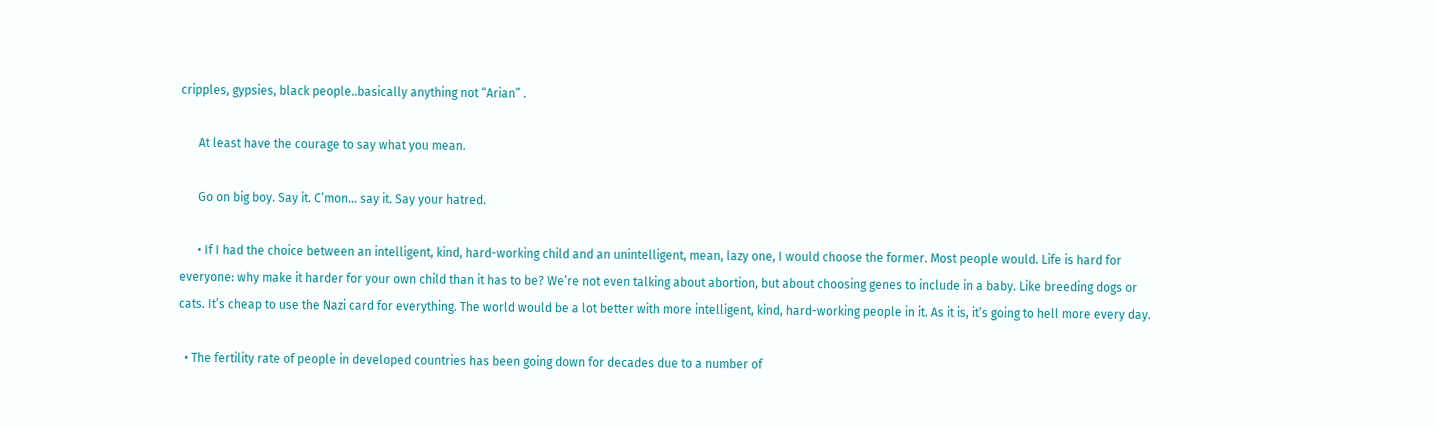cripples, gypsies, black people..basically anything not “Arian” .

      At least have the courage to say what you mean.

      Go on big boy. Say it. C’mon… say it. Say your hatred.

      • If I had the choice between an intelligent, kind, hard-working child and an unintelligent, mean, lazy one, I would choose the former. Most people would. Life is hard for everyone: why make it harder for your own child than it has to be? We’re not even talking about abortion, but about choosing genes to include in a baby. Like breeding dogs or cats. It’s cheap to use the Nazi card for everything. The world would be a lot better with more intelligent, kind, hard-working people in it. As it is, it’s going to hell more every day.

  • The fertility rate of people in developed countries has been going down for decades due to a number of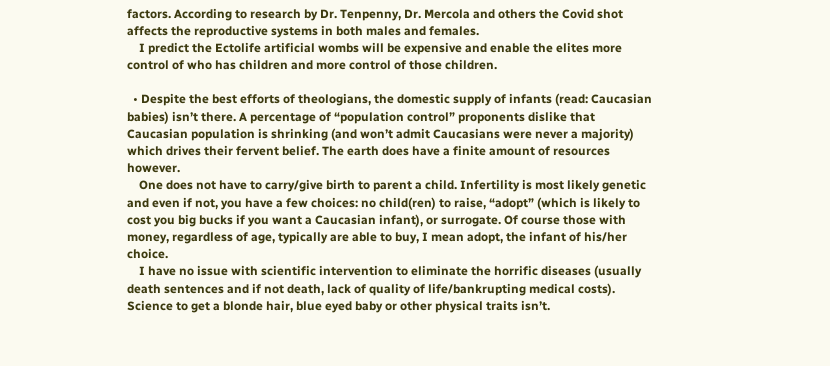factors. According to research by Dr. Tenpenny, Dr. Mercola and others the Covid shot affects the reproductive systems in both males and females.
    I predict the Ectolife artificial wombs will be expensive and enable the elites more control of who has children and more control of those children.

  • Despite the best efforts of theologians, the domestic supply of infants (read: Caucasian babies) isn’t there. A percentage of “population control” proponents dislike that Caucasian population is shrinking (and won’t admit Caucasians were never a majority) which drives their fervent belief. The earth does have a finite amount of resources however.
    One does not have to carry/give birth to parent a child. Infertility is most likely genetic and even if not, you have a few choices: no child(ren) to raise, “adopt” (which is likely to cost you big bucks if you want a Caucasian infant), or surrogate. Of course those with money, regardless of age, typically are able to buy, I mean adopt, the infant of his/her choice.
    I have no issue with scientific intervention to eliminate the horrific diseases (usually death sentences and if not death, lack of quality of life/bankrupting medical costs). Science to get a blonde hair, blue eyed baby or other physical traits isn’t.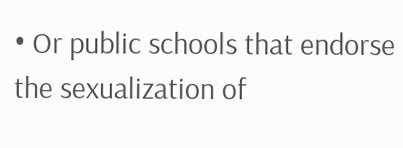• Or public schools that endorse the sexualization of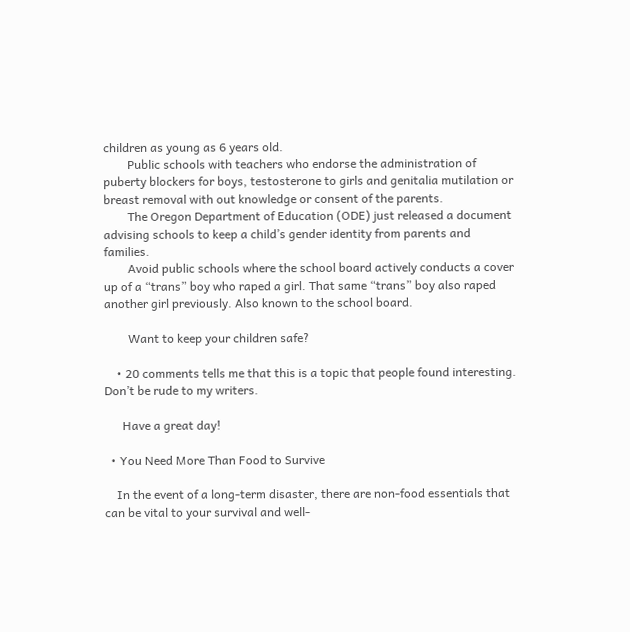children as young as 6 years old.
        Public schools with teachers who endorse the administration of puberty blockers for boys, testosterone to girls and genitalia mutilation or breast removal with out knowledge or consent of the parents.
        The Oregon Department of Education (ODE) just released a document advising schools to keep a child’s gender identity from parents and families.
        Avoid public schools where the school board actively conducts a cover up of a “trans” boy who raped a girl. That same “trans” boy also raped another girl previously. Also known to the school board.

        Want to keep your children safe?

    • 20 comments tells me that this is a topic that people found interesting. Don’t be rude to my writers.

      Have a great day!

  • You Need More Than Food to Survive

    In the event of a long-term disaster, there are non-food essentials that can be vital to your survival and well-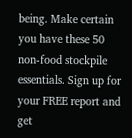being. Make certain you have these 50 non-food stockpile essentials. Sign up for your FREE report and get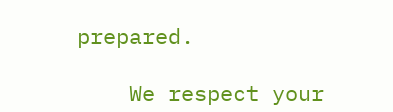prepared.

    We respect your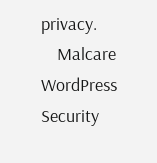privacy.
    Malcare WordPress Security